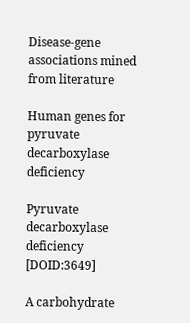Disease-gene associations mined from literature

Human genes for pyruvate decarboxylase deficiency

Pyruvate decarboxylase deficiency [DOID:3649]

A carbohydrate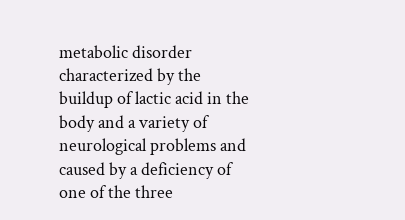metabolic disorder characterized by the buildup of lactic acid in the body and a variety of neurological problems and caused by a deficiency of one of the three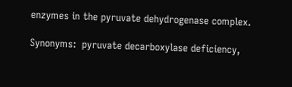enzymes in the pyruvate dehydrogenase complex.

Synonyms:  pyruvate decarboxylase deficiency,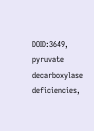DOID:3649,  pyruvate decarboxylase deficiencies,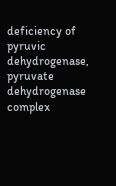deficiency of pyruvic dehydrogenase,  pyruvate dehydrogenase complex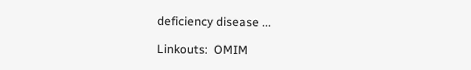deficiency disease ...

Linkouts:  OMIM